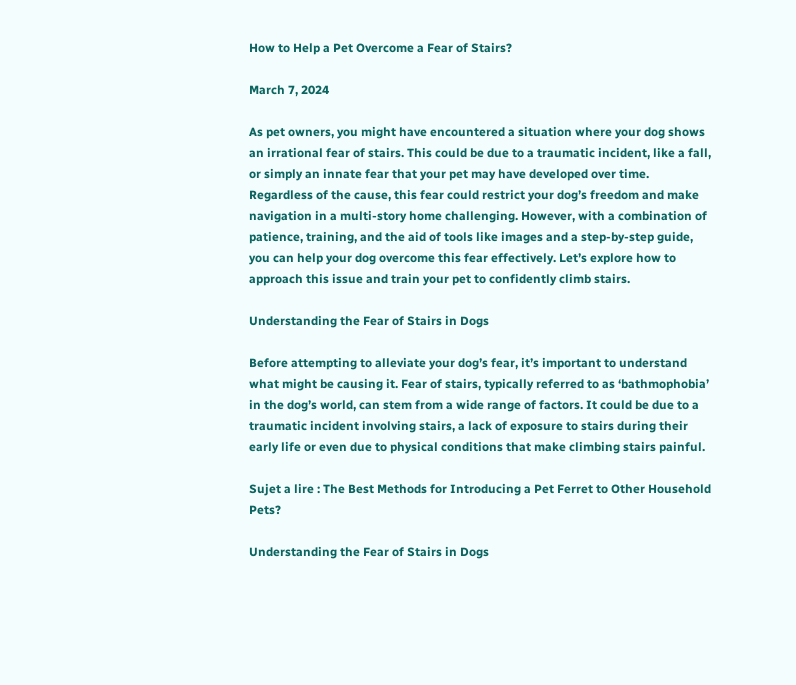How to Help a Pet Overcome a Fear of Stairs?

March 7, 2024

As pet owners, you might have encountered a situation where your dog shows an irrational fear of stairs. This could be due to a traumatic incident, like a fall, or simply an innate fear that your pet may have developed over time. Regardless of the cause, this fear could restrict your dog’s freedom and make navigation in a multi-story home challenging. However, with a combination of patience, training, and the aid of tools like images and a step-by-step guide, you can help your dog overcome this fear effectively. Let’s explore how to approach this issue and train your pet to confidently climb stairs.

Understanding the Fear of Stairs in Dogs

Before attempting to alleviate your dog’s fear, it’s important to understand what might be causing it. Fear of stairs, typically referred to as ‘bathmophobia’ in the dog’s world, can stem from a wide range of factors. It could be due to a traumatic incident involving stairs, a lack of exposure to stairs during their early life or even due to physical conditions that make climbing stairs painful.

Sujet a lire : The Best Methods for Introducing a Pet Ferret to Other Household Pets?

Understanding the Fear of Stairs in Dogs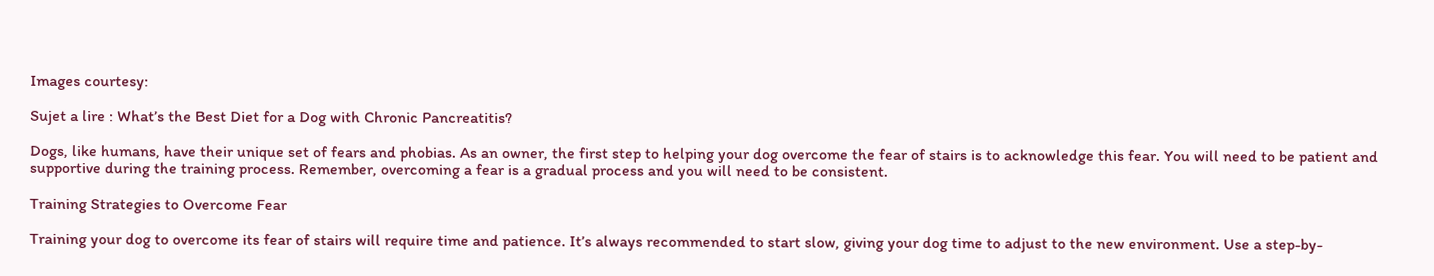Images courtesy:

Sujet a lire : What’s the Best Diet for a Dog with Chronic Pancreatitis?

Dogs, like humans, have their unique set of fears and phobias. As an owner, the first step to helping your dog overcome the fear of stairs is to acknowledge this fear. You will need to be patient and supportive during the training process. Remember, overcoming a fear is a gradual process and you will need to be consistent.

Training Strategies to Overcome Fear

Training your dog to overcome its fear of stairs will require time and patience. It’s always recommended to start slow, giving your dog time to adjust to the new environment. Use a step-by-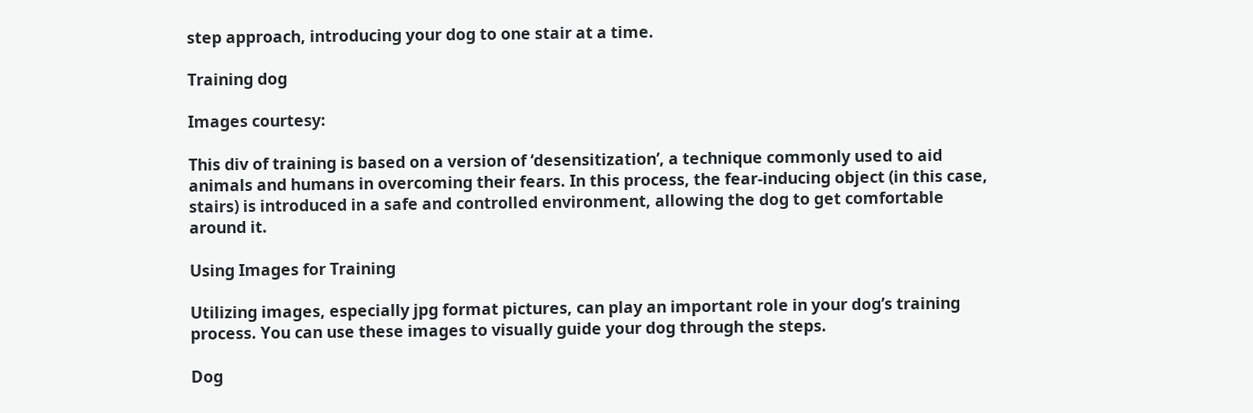step approach, introducing your dog to one stair at a time.

Training dog

Images courtesy:

This div of training is based on a version of ‘desensitization’, a technique commonly used to aid animals and humans in overcoming their fears. In this process, the fear-inducing object (in this case, stairs) is introduced in a safe and controlled environment, allowing the dog to get comfortable around it.

Using Images for Training

Utilizing images, especially jpg format pictures, can play an important role in your dog’s training process. You can use these images to visually guide your dog through the steps.

Dog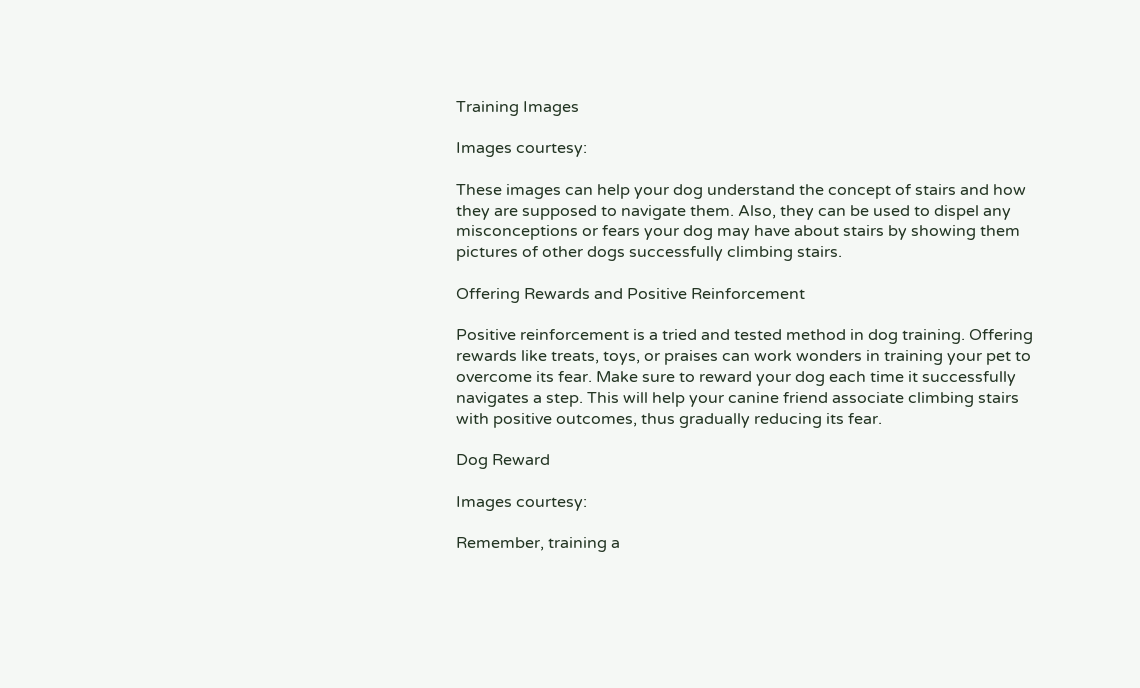Training Images

Images courtesy:

These images can help your dog understand the concept of stairs and how they are supposed to navigate them. Also, they can be used to dispel any misconceptions or fears your dog may have about stairs by showing them pictures of other dogs successfully climbing stairs.

Offering Rewards and Positive Reinforcement

Positive reinforcement is a tried and tested method in dog training. Offering rewards like treats, toys, or praises can work wonders in training your pet to overcome its fear. Make sure to reward your dog each time it successfully navigates a step. This will help your canine friend associate climbing stairs with positive outcomes, thus gradually reducing its fear.

Dog Reward

Images courtesy:

Remember, training a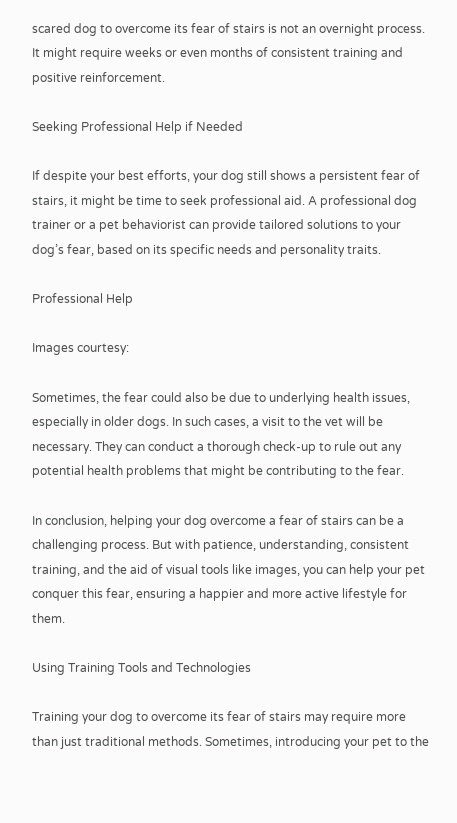scared dog to overcome its fear of stairs is not an overnight process. It might require weeks or even months of consistent training and positive reinforcement.

Seeking Professional Help if Needed

If despite your best efforts, your dog still shows a persistent fear of stairs, it might be time to seek professional aid. A professional dog trainer or a pet behaviorist can provide tailored solutions to your dog’s fear, based on its specific needs and personality traits.

Professional Help

Images courtesy:

Sometimes, the fear could also be due to underlying health issues, especially in older dogs. In such cases, a visit to the vet will be necessary. They can conduct a thorough check-up to rule out any potential health problems that might be contributing to the fear.

In conclusion, helping your dog overcome a fear of stairs can be a challenging process. But with patience, understanding, consistent training, and the aid of visual tools like images, you can help your pet conquer this fear, ensuring a happier and more active lifestyle for them.

Using Training Tools and Technologies

Training your dog to overcome its fear of stairs may require more than just traditional methods. Sometimes, introducing your pet to the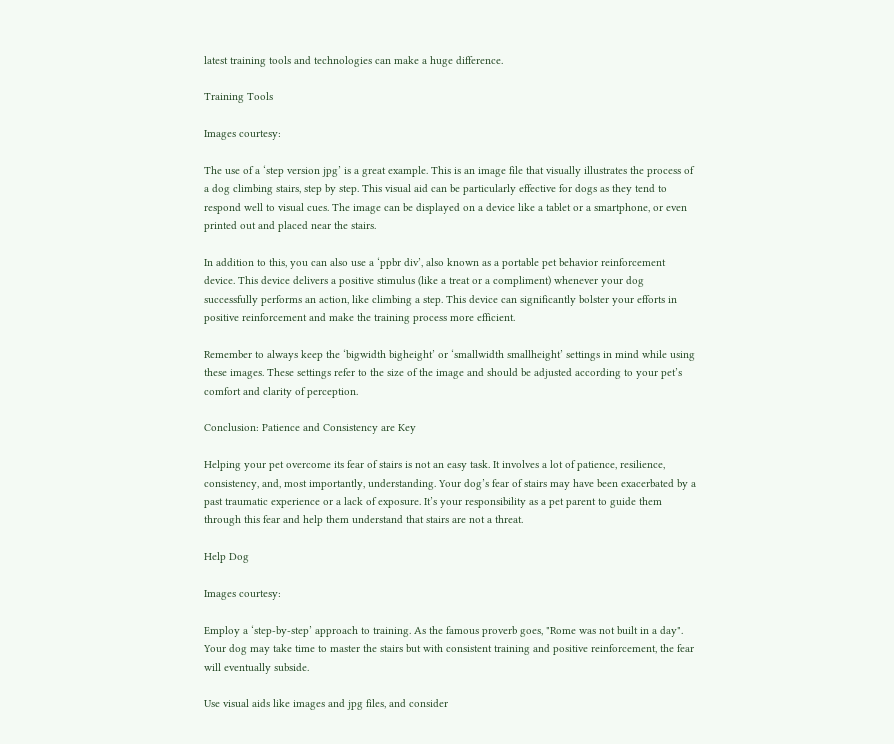latest training tools and technologies can make a huge difference.

Training Tools

Images courtesy:

The use of a ‘step version jpg’ is a great example. This is an image file that visually illustrates the process of a dog climbing stairs, step by step. This visual aid can be particularly effective for dogs as they tend to respond well to visual cues. The image can be displayed on a device like a tablet or a smartphone, or even printed out and placed near the stairs.

In addition to this, you can also use a ‘ppbr div’, also known as a portable pet behavior reinforcement device. This device delivers a positive stimulus (like a treat or a compliment) whenever your dog successfully performs an action, like climbing a step. This device can significantly bolster your efforts in positive reinforcement and make the training process more efficient.

Remember to always keep the ‘bigwidth bigheight’ or ‘smallwidth smallheight’ settings in mind while using these images. These settings refer to the size of the image and should be adjusted according to your pet’s comfort and clarity of perception.

Conclusion: Patience and Consistency are Key

Helping your pet overcome its fear of stairs is not an easy task. It involves a lot of patience, resilience, consistency, and, most importantly, understanding. Your dog’s fear of stairs may have been exacerbated by a past traumatic experience or a lack of exposure. It’s your responsibility as a pet parent to guide them through this fear and help them understand that stairs are not a threat.

Help Dog

Images courtesy:

Employ a ‘step-by-step’ approach to training. As the famous proverb goes, "Rome was not built in a day". Your dog may take time to master the stairs but with consistent training and positive reinforcement, the fear will eventually subside.

Use visual aids like images and jpg files, and consider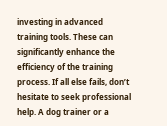investing in advanced training tools. These can significantly enhance the efficiency of the training process. If all else fails, don’t hesitate to seek professional help. A dog trainer or a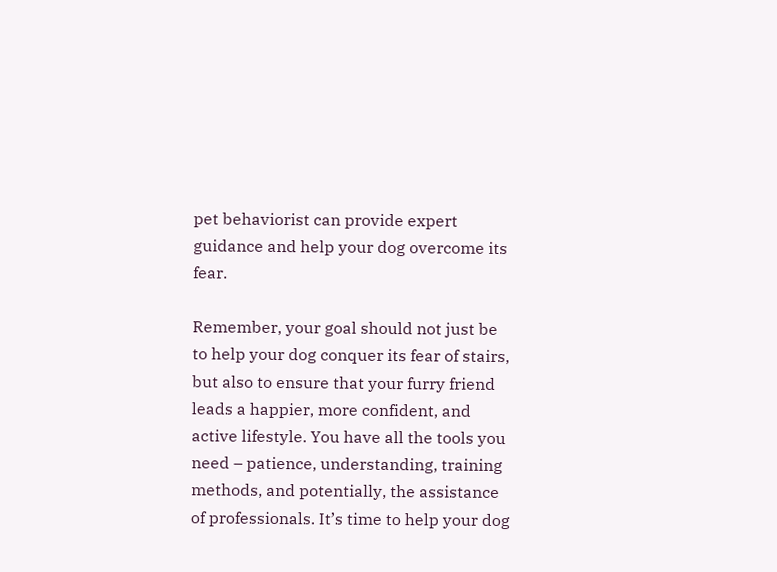pet behaviorist can provide expert guidance and help your dog overcome its fear.

Remember, your goal should not just be to help your dog conquer its fear of stairs, but also to ensure that your furry friend leads a happier, more confident, and active lifestyle. You have all the tools you need – patience, understanding, training methods, and potentially, the assistance of professionals. It’s time to help your dog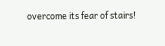overcome its fear of stairs!